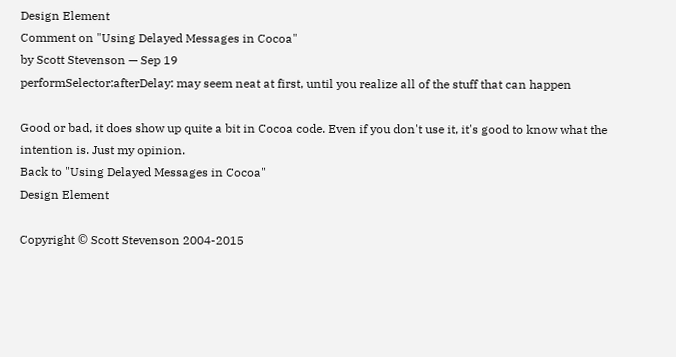Design Element
Comment on "Using Delayed Messages in Cocoa"
by Scott Stevenson — Sep 19
performSelector:afterDelay: may seem neat at first, until you realize all of the stuff that can happen

Good or bad, it does show up quite a bit in Cocoa code. Even if you don't use it, it's good to know what the intention is. Just my opinion.
Back to "Using Delayed Messages in Cocoa"
Design Element

Copyright © Scott Stevenson 2004-2015